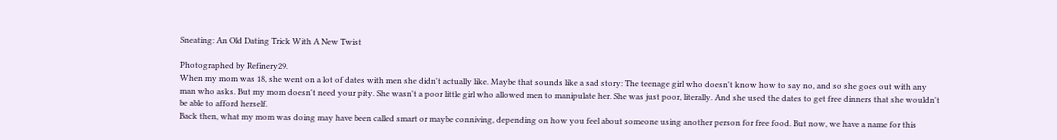Sneating: An Old Dating Trick With A New Twist

Photographed by Refinery29.
When my mom was 18, she went on a lot of dates with men she didn't actually like. Maybe that sounds like a sad story: The teenage girl who doesn't know how to say no, and so she goes out with any man who asks. But my mom doesn't need your pity. She wasn't a poor little girl who allowed men to manipulate her. She was just poor, literally. And she used the dates to get free dinners that she wouldn't be able to afford herself.
Back then, what my mom was doing may have been called smart or maybe conniving, depending on how you feel about someone using another person for free food. But now, we have a name for this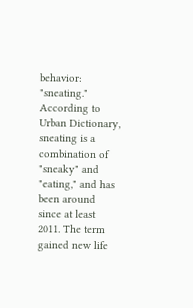behavior: "sneating." According to Urban Dictionary, sneating is a combination of "sneaky" and "eating," and has been around since at least 2011. The term gained new life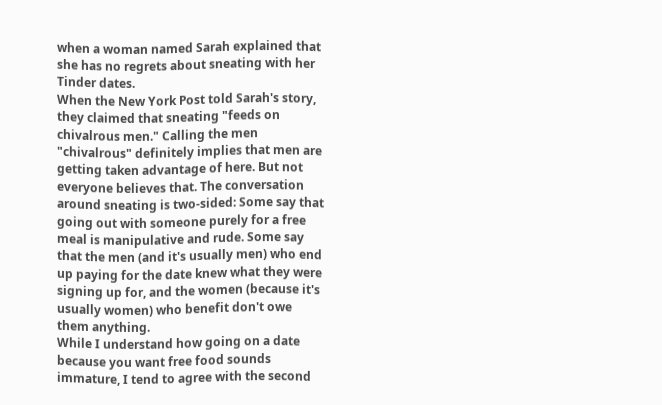when a woman named Sarah explained that she has no regrets about sneating with her Tinder dates.
When the New York Post told Sarah's story, they claimed that sneating "feeds on chivalrous men." Calling the men "chivalrous" definitely implies that men are getting taken advantage of here. But not everyone believes that. The conversation around sneating is two-sided: Some say that going out with someone purely for a free meal is manipulative and rude. Some say that the men (and it's usually men) who end up paying for the date knew what they were signing up for, and the women (because it's usually women) who benefit don't owe them anything.
While I understand how going on a date because you want free food sounds immature, I tend to agree with the second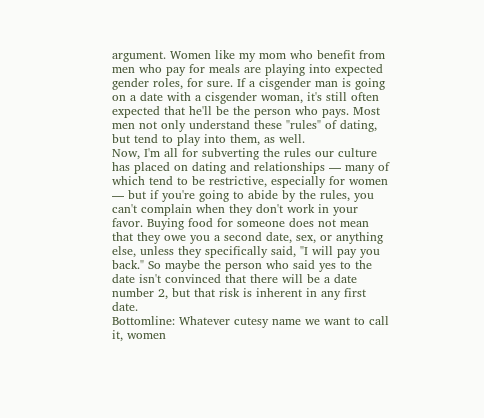argument. Women like my mom who benefit from men who pay for meals are playing into expected gender roles, for sure. If a cisgender man is going on a date with a cisgender woman, it's still often expected that he'll be the person who pays. Most men not only understand these "rules" of dating, but tend to play into them, as well.
Now, I'm all for subverting the rules our culture has placed on dating and relationships — many of which tend to be restrictive, especially for women — but if you're going to abide by the rules, you can't complain when they don't work in your favor. Buying food for someone does not mean that they owe you a second date, sex, or anything else, unless they specifically said, "I will pay you back." So maybe the person who said yes to the date isn't convinced that there will be a date number 2, but that risk is inherent in any first date.
Bottomline: Whatever cutesy name we want to call it, women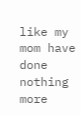like my mom have done nothing more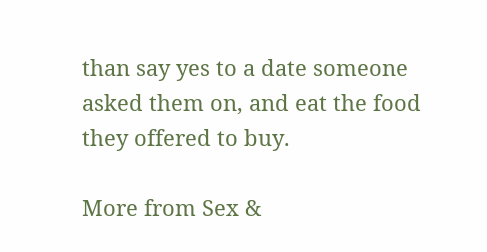than say yes to a date someone asked them on, and eat the food they offered to buy.

More from Sex &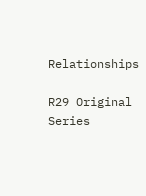Relationships

R29 Original Series